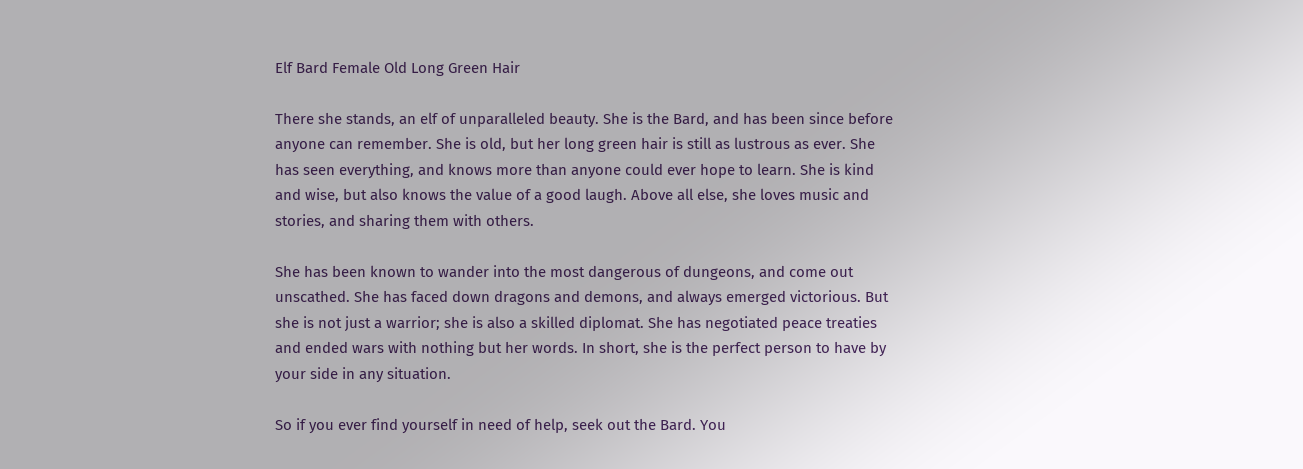Elf Bard Female Old Long Green Hair

There she stands, an elf of unparalleled beauty. She is the Bard, and has been since before anyone can remember. She is old, but her long green hair is still as lustrous as ever. She has seen everything, and knows more than anyone could ever hope to learn. She is kind and wise, but also knows the value of a good laugh. Above all else, she loves music and stories, and sharing them with others.

She has been known to wander into the most dangerous of dungeons, and come out unscathed. She has faced down dragons and demons, and always emerged victorious. But she is not just a warrior; she is also a skilled diplomat. She has negotiated peace treaties and ended wars with nothing but her words. In short, she is the perfect person to have by your side in any situation.

So if you ever find yourself in need of help, seek out the Bard. You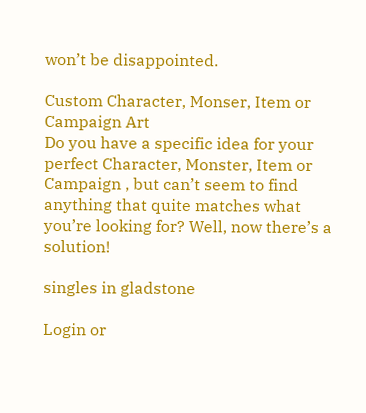won’t be disappointed.

Custom Character, Monser, Item or Campaign Art
Do you have a specific idea for your perfect Character, Monster, Item or Campaign , but can’t seem to find anything that quite matches what you’re looking for? Well, now there’s a solution!

singles in gladstone

Login or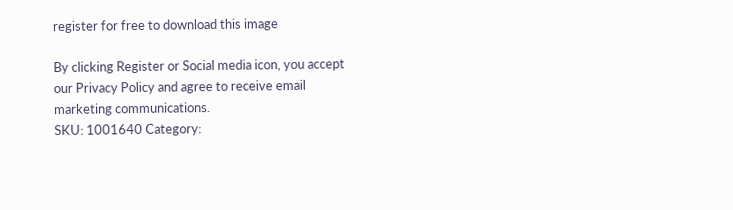register for free to download this image

By clicking Register or Social media icon, you accept our Privacy Policy and agree to receive email marketing communications.
SKU: 1001640 Category: